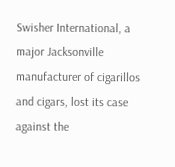Swisher International, a major Jacksonville manufacturer of cigarillos and cigars, lost its case against the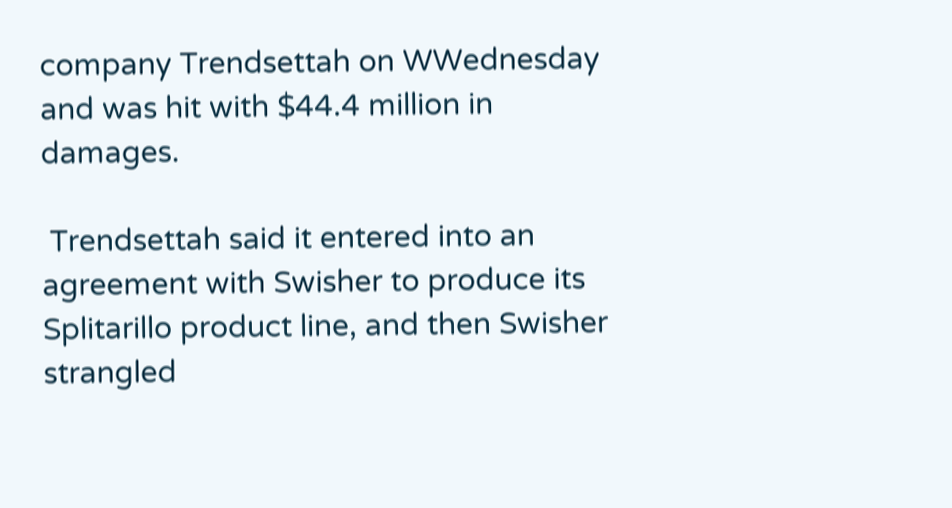company Trendsettah on WWednesday and was hit with $44.4 million in damages.

 Trendsettah said it entered into an agreement with Swisher to produce its Splitarillo product line, and then Swisher strangled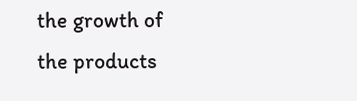the growth of the products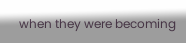when they were becoming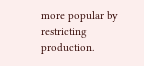more popular by restricting production.